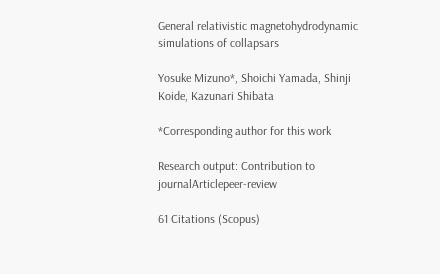General relativistic magnetohydrodynamic simulations of collapsars

Yosuke Mizuno*, Shoichi Yamada, Shinji Koide, Kazunari Shibata

*Corresponding author for this work

Research output: Contribution to journalArticlepeer-review

61 Citations (Scopus)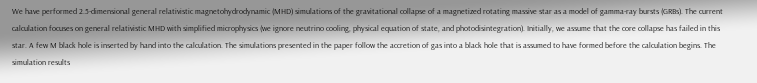We have performed 2.5-dimensional general relativistic magnetohydrodynamic (MHD) simulations of the gravitational collapse of a magnetized rotating massive star as a model of gamma-ray bursts (GRBs). The current calculation focuses on general relativistic MHD with simplified microphysics (we ignore neutrino cooling, physical equation of state, and photodisintegration). Initially, we assume that the core collapse has failed in this star. A few M black hole is inserted by hand into the calculation. The simulations presented in the paper follow the accretion of gas into a black hole that is assumed to have formed before the calculation begins. The simulation results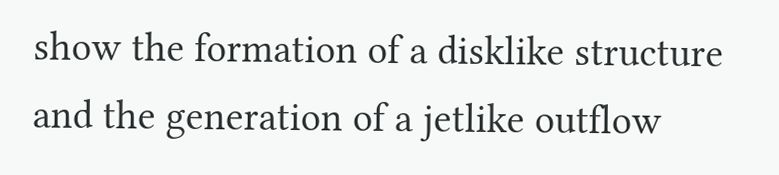show the formation of a disklike structure and the generation of a jetlike outflow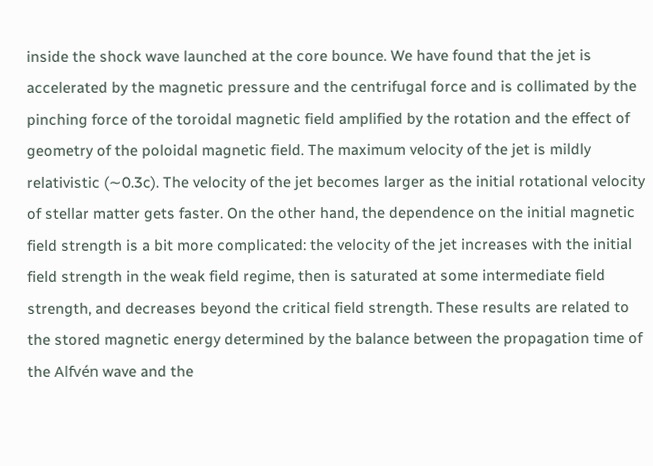inside the shock wave launched at the core bounce. We have found that the jet is accelerated by the magnetic pressure and the centrifugal force and is collimated by the pinching force of the toroidal magnetic field amplified by the rotation and the effect of geometry of the poloidal magnetic field. The maximum velocity of the jet is mildly relativistic (∼0.3c). The velocity of the jet becomes larger as the initial rotational velocity of stellar matter gets faster. On the other hand, the dependence on the initial magnetic field strength is a bit more complicated: the velocity of the jet increases with the initial field strength in the weak field regime, then is saturated at some intermediate field strength, and decreases beyond the critical field strength. These results are related to the stored magnetic energy determined by the balance between the propagation time of the Alfvén wave and the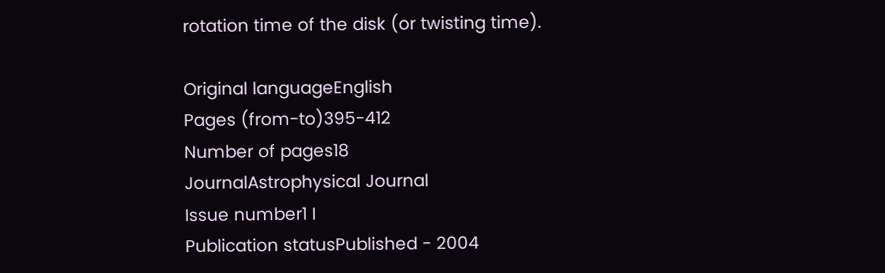rotation time of the disk (or twisting time).

Original languageEnglish
Pages (from-to)395-412
Number of pages18
JournalAstrophysical Journal
Issue number1 I
Publication statusPublished - 2004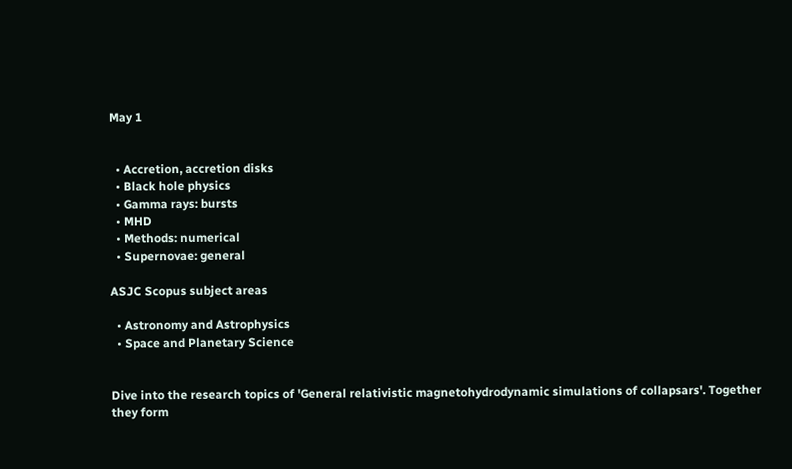May 1


  • Accretion, accretion disks
  • Black hole physics
  • Gamma rays: bursts
  • MHD
  • Methods: numerical
  • Supernovae: general

ASJC Scopus subject areas

  • Astronomy and Astrophysics
  • Space and Planetary Science


Dive into the research topics of 'General relativistic magnetohydrodynamic simulations of collapsars'. Together they form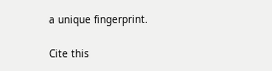a unique fingerprint.

Cite this